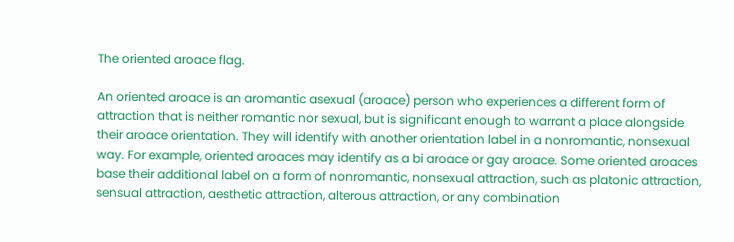The oriented aroace flag.

An oriented aroace is an aromantic asexual (aroace) person who experiences a different form of attraction that is neither romantic nor sexual, but is significant enough to warrant a place alongside their aroace orientation. They will identify with another orientation label in a nonromantic, nonsexual way. For example, oriented aroaces may identify as a bi aroace or gay aroace. Some oriented aroaces base their additional label on a form of nonromantic, nonsexual attraction, such as platonic attraction, sensual attraction, aesthetic attraction, alterous attraction, or any combination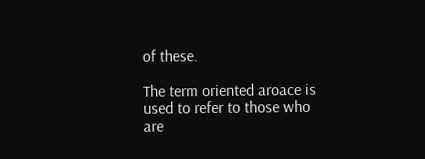of these.

The term oriented aroace is used to refer to those who are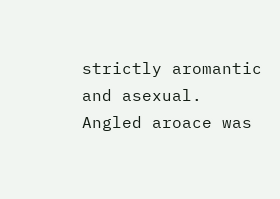strictly aromantic and asexual. Angled aroace was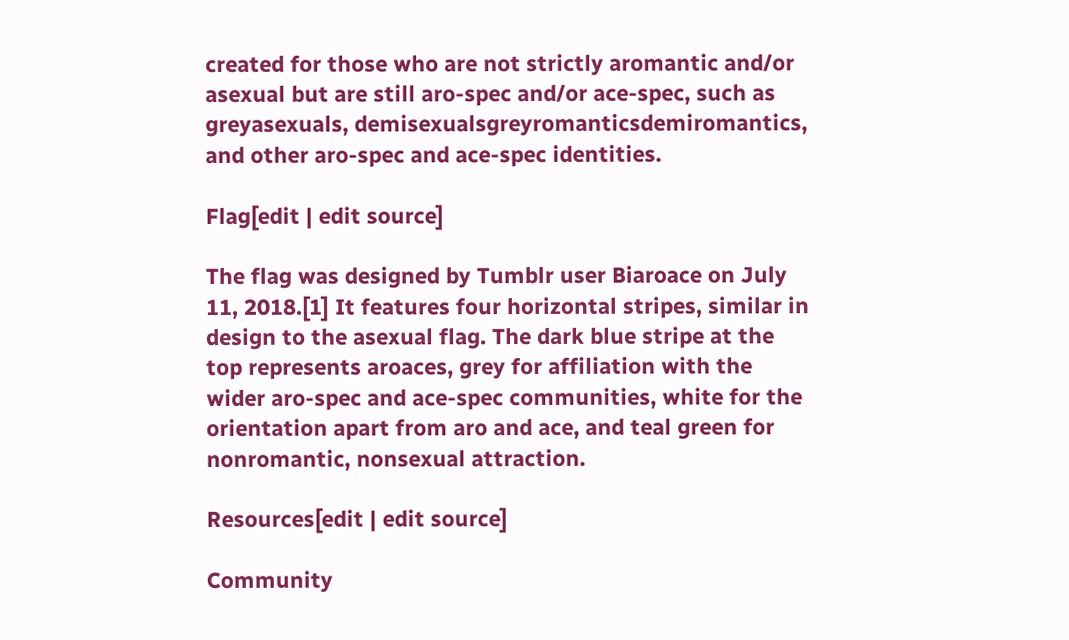created for those who are not strictly aromantic and/or asexual but are still aro-spec and/or ace-spec, such as greyasexuals, demisexualsgreyromanticsdemiromantics, and other aro-spec and ace-spec identities.

Flag[edit | edit source]

The flag was designed by Tumblr user Biaroace on July 11, 2018.[1] It features four horizontal stripes, similar in design to the asexual flag. The dark blue stripe at the top represents aroaces, grey for affiliation with the wider aro-spec and ace-spec communities, white for the orientation apart from aro and ace, and teal green for nonromantic, nonsexual attraction.

Resources[edit | edit source]

Community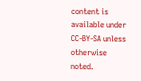content is available under CC-BY-SA unless otherwise noted.